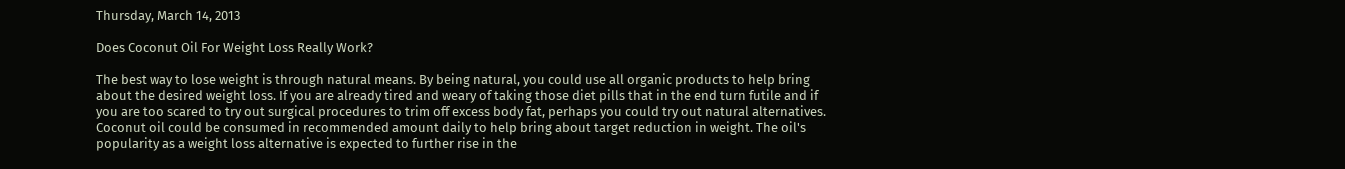Thursday, March 14, 2013

Does Coconut Oil For Weight Loss Really Work?

The best way to lose weight is through natural means. By being natural, you could use all organic products to help bring about the desired weight loss. If you are already tired and weary of taking those diet pills that in the end turn futile and if you are too scared to try out surgical procedures to trim off excess body fat, perhaps you could try out natural alternatives. Coconut oil could be consumed in recommended amount daily to help bring about target reduction in weight. The oil's popularity as a weight loss alternative is expected to further rise in the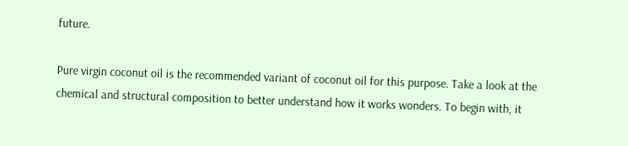future.

Pure virgin coconut oil is the recommended variant of coconut oil for this purpose. Take a look at the chemical and structural composition to better understand how it works wonders. To begin with, it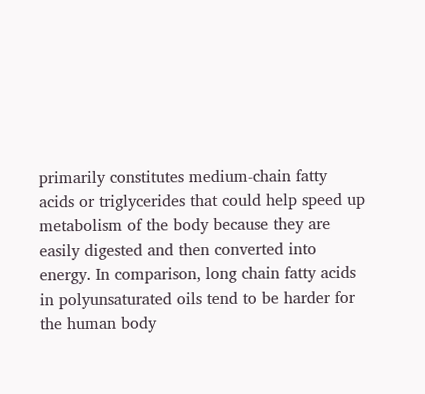primarily constitutes medium-chain fatty acids or triglycerides that could help speed up metabolism of the body because they are easily digested and then converted into energy. In comparison, long chain fatty acids in polyunsaturated oils tend to be harder for the human body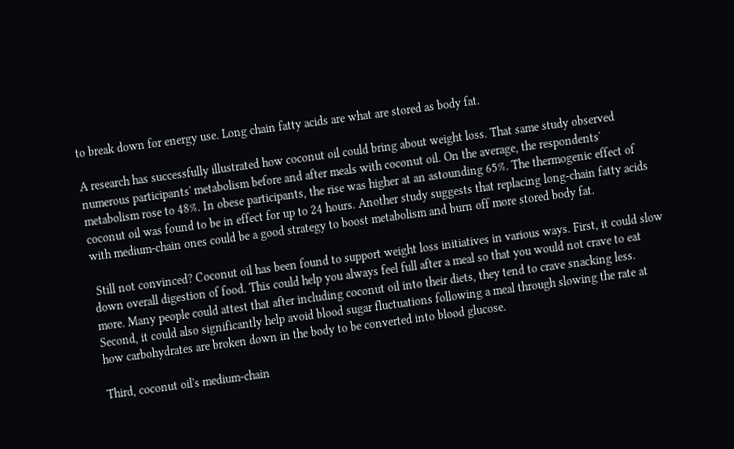to break down for energy use. Long chain fatty acids are what are stored as body fat.

A research has successfully illustrated how coconut oil could bring about weight loss. That same study observed numerous participants' metabolism before and after meals with coconut oil. On the average, the respondents' metabolism rose to 48%. In obese participants, the rise was higher at an astounding 65%. The thermogenic effect of coconut oil was found to be in effect for up to 24 hours. Another study suggests that replacing long-chain fatty acids with medium-chain ones could be a good strategy to boost metabolism and burn off more stored body fat.

 Still not convinced? Coconut oil has been found to support weight loss initiatives in various ways. First, it could slow down overall digestion of food. This could help you always feel full after a meal so that you would not crave to eat more. Many people could attest that after including coconut oil into their diets, they tend to crave snacking less. Second, it could also significantly help avoid blood sugar fluctuations following a meal through slowing the rate at how carbohydrates are broken down in the body to be converted into blood glucose.

Third, coconut oil's medium-chain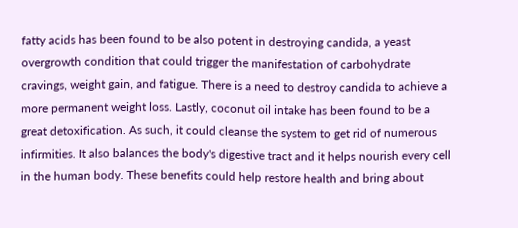fatty acids has been found to be also potent in destroying candida, a yeast overgrowth condition that could trigger the manifestation of carbohydrate cravings, weight gain, and fatigue. There is a need to destroy candida to achieve a more permanent weight loss. Lastly, coconut oil intake has been found to be a great detoxification. As such, it could cleanse the system to get rid of numerous infirmities. It also balances the body's digestive tract and it helps nourish every cell in the human body. These benefits could help restore health and bring about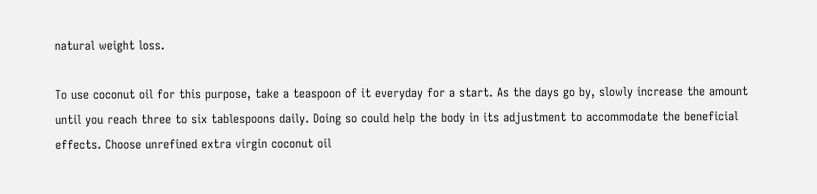natural weight loss.

To use coconut oil for this purpose, take a teaspoon of it everyday for a start. As the days go by, slowly increase the amount until you reach three to six tablespoons daily. Doing so could help the body in its adjustment to accommodate the beneficial effects. Choose unrefined extra virgin coconut oil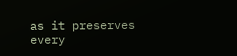as it preserves every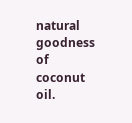natural goodness of coconut oil.